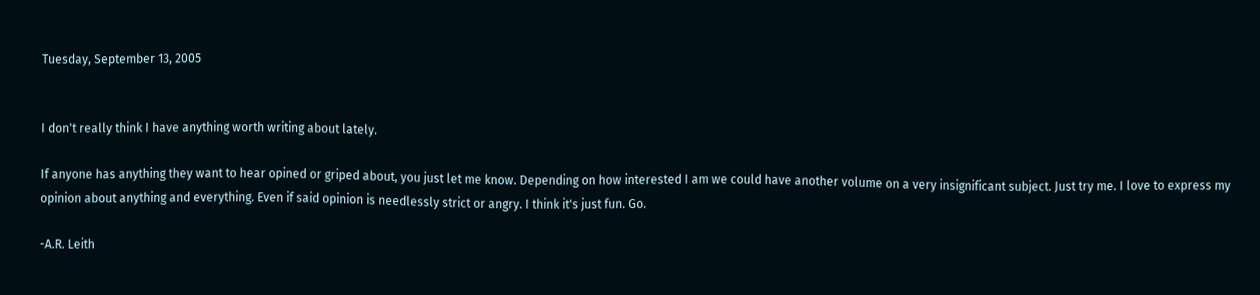Tuesday, September 13, 2005


I don't really think I have anything worth writing about lately.

If anyone has anything they want to hear opined or griped about, you just let me know. Depending on how interested I am we could have another volume on a very insignificant subject. Just try me. I love to express my opinion about anything and everything. Even if said opinion is needlessly strict or angry. I think it's just fun. Go.

-A.R. Leith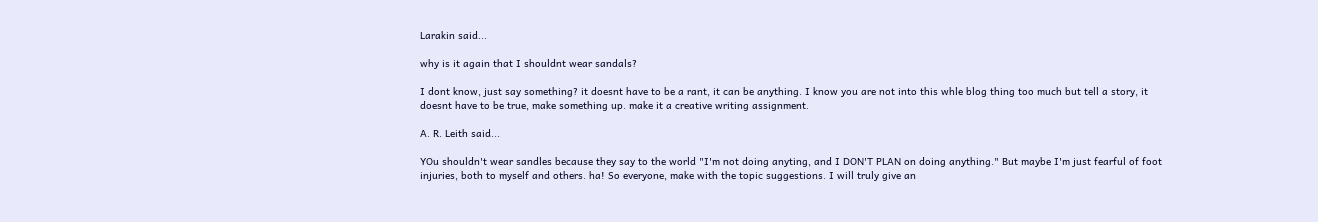Larakin said...

why is it again that I shouldnt wear sandals?

I dont know, just say something? it doesnt have to be a rant, it can be anything. I know you are not into this whle blog thing too much but tell a story, it doesnt have to be true, make something up. make it a creative writing assignment.

A. R. Leith said...

YOu shouldn't wear sandles because they say to the world "I'm not doing anyting, and I DON'T PLAN on doing anything." But maybe I'm just fearful of foot injuries, both to myself and others. ha! So everyone, make with the topic suggestions. I will truly give an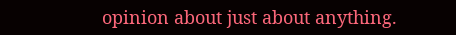opinion about just about anything.